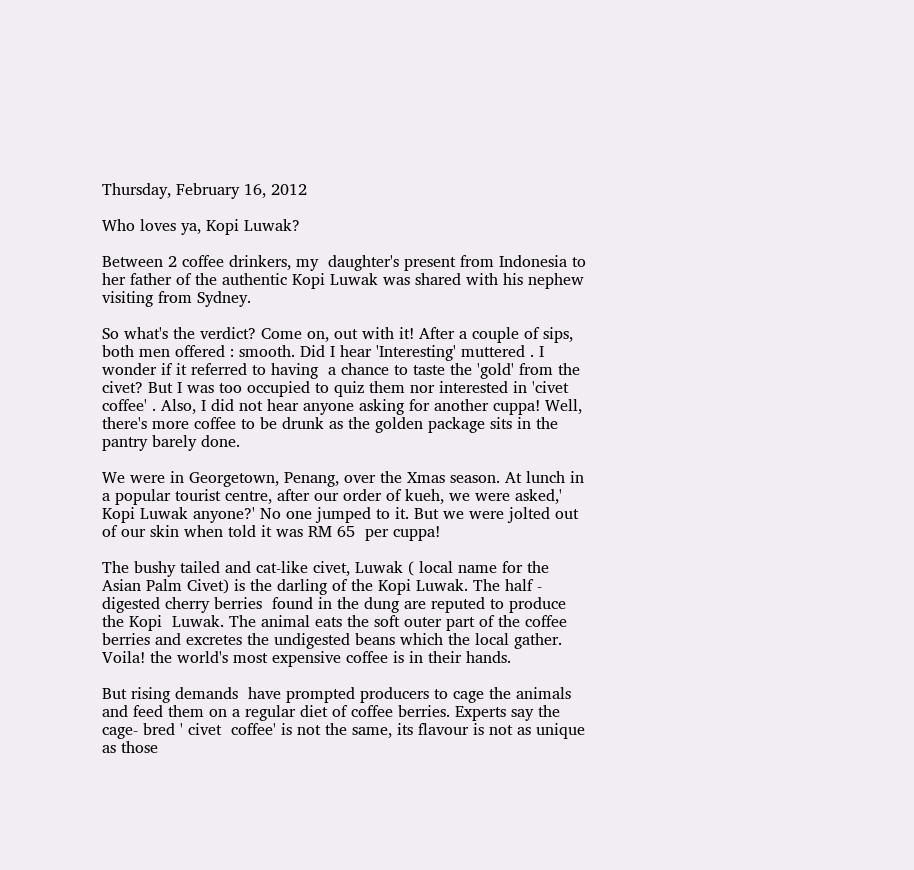Thursday, February 16, 2012

Who loves ya, Kopi Luwak?

Between 2 coffee drinkers, my  daughter's present from Indonesia to her father of the authentic Kopi Luwak was shared with his nephew visiting from Sydney.

So what's the verdict? Come on, out with it! After a couple of sips, both men offered : smooth. Did I hear 'Interesting' muttered . I wonder if it referred to having  a chance to taste the 'gold' from the civet? But I was too occupied to quiz them nor interested in 'civet coffee' . Also, I did not hear anyone asking for another cuppa! Well, there's more coffee to be drunk as the golden package sits in the pantry barely done.

We were in Georgetown, Penang, over the Xmas season. At lunch in a popular tourist centre, after our order of kueh, we were asked,' Kopi Luwak anyone?' No one jumped to it. But we were jolted out of our skin when told it was RM 65  per cuppa!

The bushy tailed and cat-like civet, Luwak ( local name for the Asian Palm Civet) is the darling of the Kopi Luwak. The half - digested cherry berries  found in the dung are reputed to produce the Kopi  Luwak. The animal eats the soft outer part of the coffee berries and excretes the undigested beans which the local gather. Voila! the world's most expensive coffee is in their hands.

But rising demands  have prompted producers to cage the animals  and feed them on a regular diet of coffee berries. Experts say the cage- bred ' civet  coffee' is not the same, its flavour is not as unique as those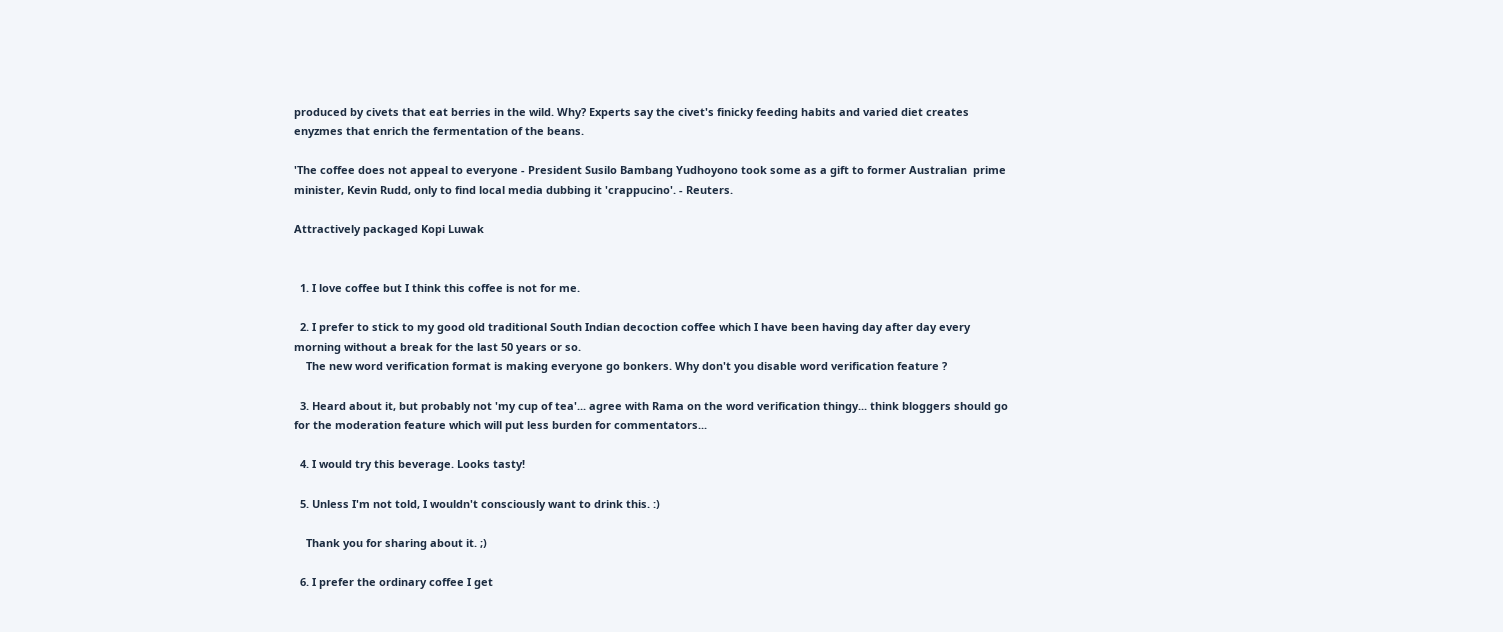produced by civets that eat berries in the wild. Why? Experts say the civet's finicky feeding habits and varied diet creates enyzmes that enrich the fermentation of the beans.

'The coffee does not appeal to everyone - President Susilo Bambang Yudhoyono took some as a gift to former Australian  prime minister, Kevin Rudd, only to find local media dubbing it 'crappucino'. - Reuters.

Attractively packaged Kopi Luwak


  1. I love coffee but I think this coffee is not for me.

  2. I prefer to stick to my good old traditional South Indian decoction coffee which I have been having day after day every morning without a break for the last 50 years or so.
    The new word verification format is making everyone go bonkers. Why don't you disable word verification feature ?

  3. Heard about it, but probably not 'my cup of tea'... agree with Rama on the word verification thingy... think bloggers should go for the moderation feature which will put less burden for commentators...

  4. I would try this beverage. Looks tasty!

  5. Unless I'm not told, I wouldn't consciously want to drink this. :)

    Thank you for sharing about it. ;)

  6. I prefer the ordinary coffee I get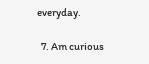everyday.

  7. Am curious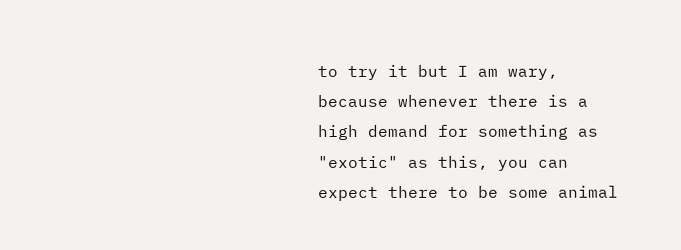to try it but I am wary, because whenever there is a high demand for something as "exotic" as this, you can expect there to be some animal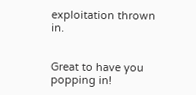exploitation thrown in.


Great to have you popping in!